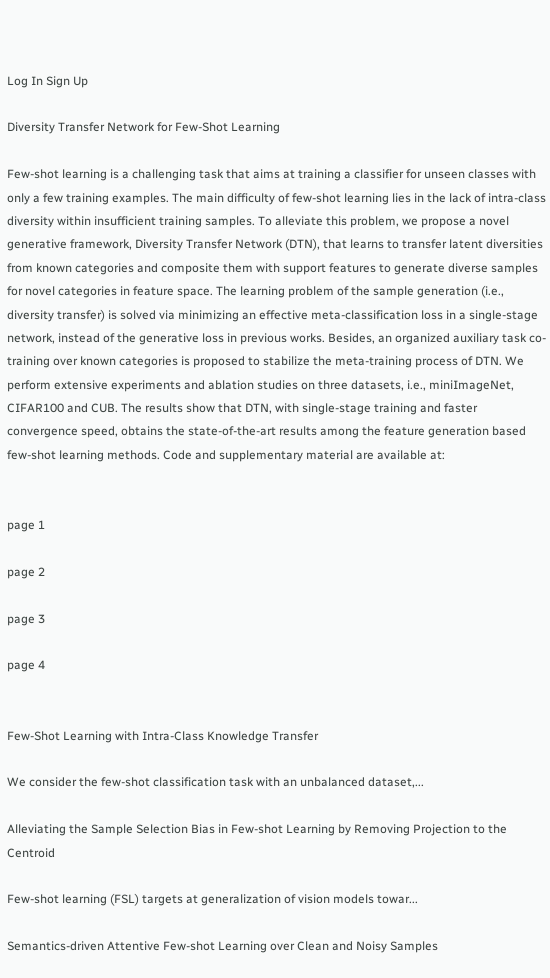Log In Sign Up

Diversity Transfer Network for Few-Shot Learning

Few-shot learning is a challenging task that aims at training a classifier for unseen classes with only a few training examples. The main difficulty of few-shot learning lies in the lack of intra-class diversity within insufficient training samples. To alleviate this problem, we propose a novel generative framework, Diversity Transfer Network (DTN), that learns to transfer latent diversities from known categories and composite them with support features to generate diverse samples for novel categories in feature space. The learning problem of the sample generation (i.e., diversity transfer) is solved via minimizing an effective meta-classification loss in a single-stage network, instead of the generative loss in previous works. Besides, an organized auxiliary task co-training over known categories is proposed to stabilize the meta-training process of DTN. We perform extensive experiments and ablation studies on three datasets, i.e., miniImageNet, CIFAR100 and CUB. The results show that DTN, with single-stage training and faster convergence speed, obtains the state-of-the-art results among the feature generation based few-shot learning methods. Code and supplementary material are available at:


page 1

page 2

page 3

page 4


Few-Shot Learning with Intra-Class Knowledge Transfer

We consider the few-shot classification task with an unbalanced dataset,...

Alleviating the Sample Selection Bias in Few-shot Learning by Removing Projection to the Centroid

Few-shot learning (FSL) targets at generalization of vision models towar...

Semantics-driven Attentive Few-shot Learning over Clean and Noisy Samples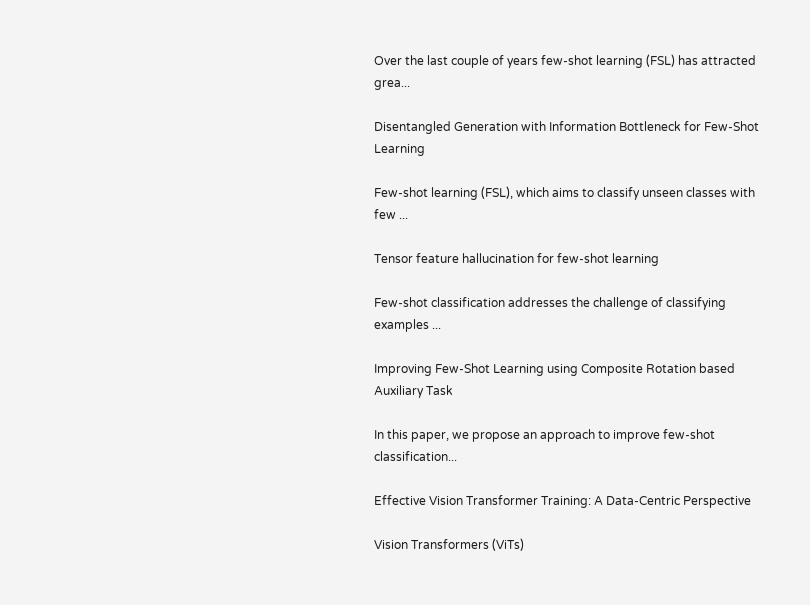Over the last couple of years few-shot learning (FSL) has attracted grea...

Disentangled Generation with Information Bottleneck for Few-Shot Learning

Few-shot learning (FSL), which aims to classify unseen classes with few ...

Tensor feature hallucination for few-shot learning

Few-shot classification addresses the challenge of classifying examples ...

Improving Few-Shot Learning using Composite Rotation based Auxiliary Task

In this paper, we propose an approach to improve few-shot classification...

Effective Vision Transformer Training: A Data-Centric Perspective

Vision Transformers (ViTs)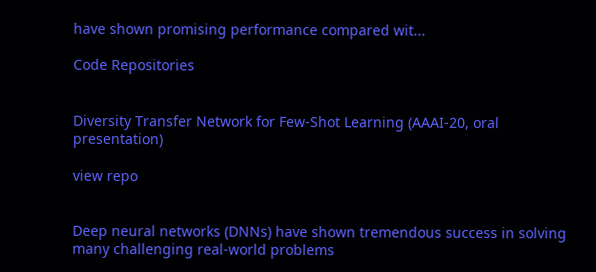have shown promising performance compared wit...

Code Repositories


Diversity Transfer Network for Few-Shot Learning (AAAI-20, oral presentation)

view repo


Deep neural networks (DNNs) have shown tremendous success in solving many challenging real-world problems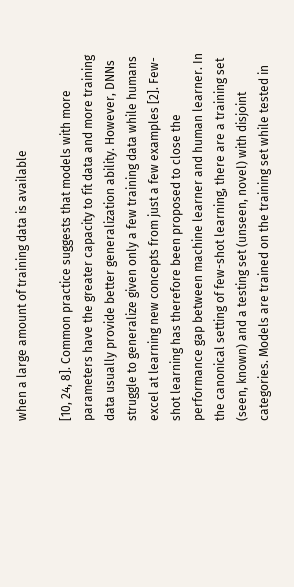when a large amount of training data is available

[10, 24, 8]. Common practice suggests that models with more parameters have the greater capacity to fit data and more training data usually provide better generalization ability. However, DNNs struggle to generalize given only a few training data while humans excel at learning new concepts from just a few examples [2]. Few-shot learning has therefore been proposed to close the performance gap between machine learner and human learner. In the canonical setting of few-shot learning, there are a training set (seen, known) and a testing set (unseen, novel) with disjoint categories. Models are trained on the training set while tested in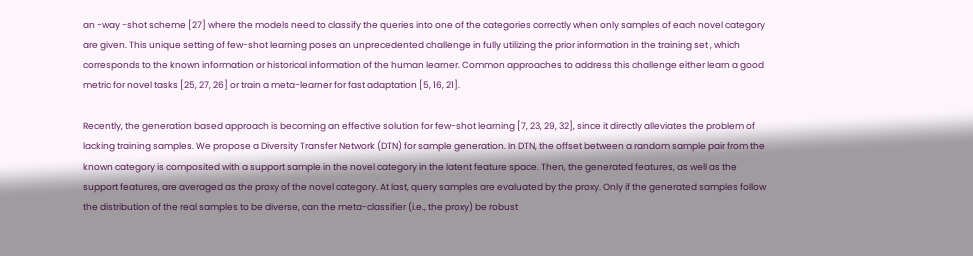an -way -shot scheme [27] where the models need to classify the queries into one of the categories correctly when only samples of each novel category are given. This unique setting of few-shot learning poses an unprecedented challenge in fully utilizing the prior information in the training set , which corresponds to the known information or historical information of the human learner. Common approaches to address this challenge either learn a good metric for novel tasks [25, 27, 26] or train a meta-learner for fast adaptation [5, 16, 21].

Recently, the generation based approach is becoming an effective solution for few-shot learning [7, 23, 29, 32], since it directly alleviates the problem of lacking training samples. We propose a Diversity Transfer Network (DTN) for sample generation. In DTN, the offset between a random sample pair from the known category is composited with a support sample in the novel category in the latent feature space. Then, the generated features, as well as the support features, are averaged as the proxy of the novel category. At last, query samples are evaluated by the proxy. Only if the generated samples follow the distribution of the real samples to be diverse, can the meta-classifier (i.e., the proxy) be robust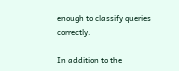enough to classify queries correctly.

In addition to the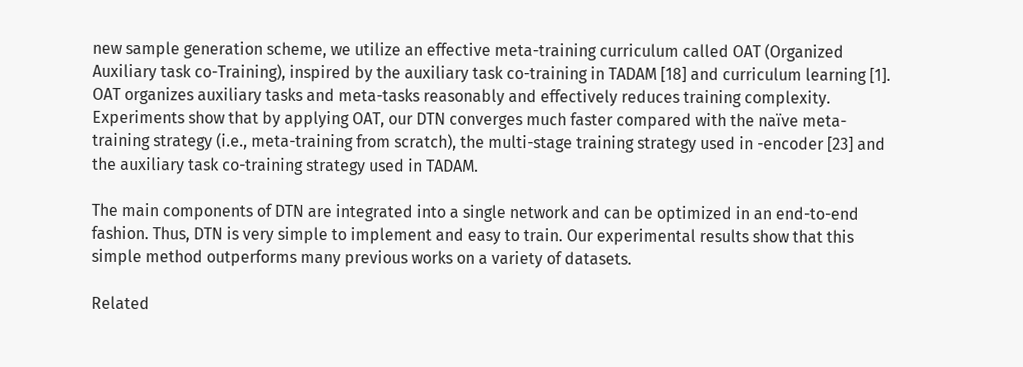new sample generation scheme, we utilize an effective meta-training curriculum called OAT (Organized Auxiliary task co-Training), inspired by the auxiliary task co-training in TADAM [18] and curriculum learning [1]. OAT organizes auxiliary tasks and meta-tasks reasonably and effectively reduces training complexity. Experiments show that by applying OAT, our DTN converges much faster compared with the naïve meta-training strategy (i.e., meta-training from scratch), the multi-stage training strategy used in -encoder [23] and the auxiliary task co-training strategy used in TADAM.

The main components of DTN are integrated into a single network and can be optimized in an end-to-end fashion. Thus, DTN is very simple to implement and easy to train. Our experimental results show that this simple method outperforms many previous works on a variety of datasets.

Related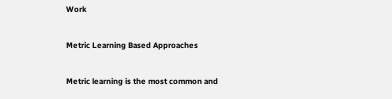Work

Metric Learning Based Approaches

Metric learning is the most common and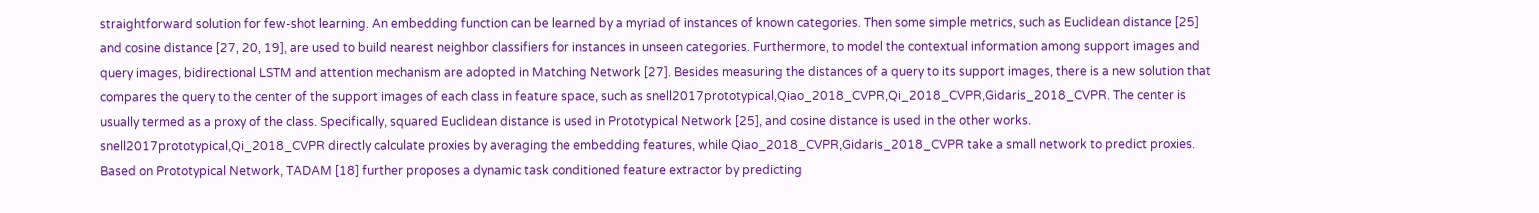straightforward solution for few-shot learning. An embedding function can be learned by a myriad of instances of known categories. Then some simple metrics, such as Euclidean distance [25] and cosine distance [27, 20, 19], are used to build nearest neighbor classifiers for instances in unseen categories. Furthermore, to model the contextual information among support images and query images, bidirectional LSTM and attention mechanism are adopted in Matching Network [27]. Besides measuring the distances of a query to its support images, there is a new solution that compares the query to the center of the support images of each class in feature space, such as snell2017prototypical,Qiao_2018_CVPR,Qi_2018_CVPR,Gidaris_2018_CVPR. The center is usually termed as a proxy of the class. Specifically, squared Euclidean distance is used in Prototypical Network [25], and cosine distance is used in the other works. snell2017prototypical,Qi_2018_CVPR directly calculate proxies by averaging the embedding features, while Qiao_2018_CVPR,Gidaris_2018_CVPR take a small network to predict proxies. Based on Prototypical Network, TADAM [18] further proposes a dynamic task conditioned feature extractor by predicting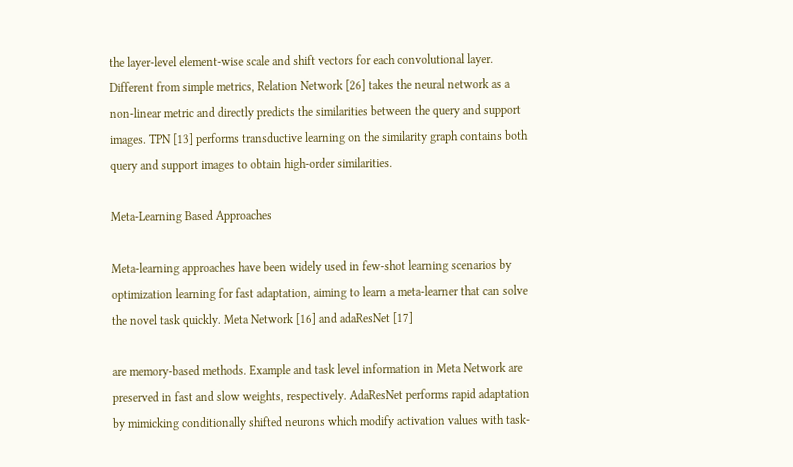the layer-level element-wise scale and shift vectors for each convolutional layer. Different from simple metrics, Relation Network [26] takes the neural network as a non-linear metric and directly predicts the similarities between the query and support images. TPN [13] performs transductive learning on the similarity graph contains both query and support images to obtain high-order similarities.

Meta-Learning Based Approaches

Meta-learning approaches have been widely used in few-shot learning scenarios by optimization learning for fast adaptation, aiming to learn a meta-learner that can solve the novel task quickly. Meta Network [16] and adaResNet [17]

are memory-based methods. Example and task level information in Meta Network are preserved in fast and slow weights, respectively. AdaResNet performs rapid adaptation by mimicking conditionally shifted neurons which modify activation values with task-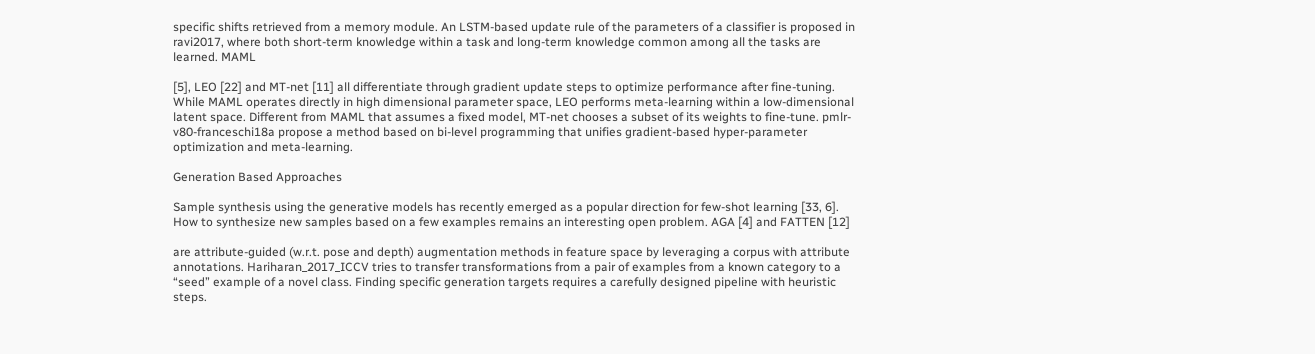specific shifts retrieved from a memory module. An LSTM-based update rule of the parameters of a classifier is proposed in ravi2017, where both short-term knowledge within a task and long-term knowledge common among all the tasks are learned. MAML

[5], LEO [22] and MT-net [11] all differentiate through gradient update steps to optimize performance after fine-tuning. While MAML operates directly in high dimensional parameter space, LEO performs meta-learning within a low-dimensional latent space. Different from MAML that assumes a fixed model, MT-net chooses a subset of its weights to fine-tune. pmlr-v80-franceschi18a propose a method based on bi-level programming that unifies gradient-based hyper-parameter optimization and meta-learning.

Generation Based Approaches

Sample synthesis using the generative models has recently emerged as a popular direction for few-shot learning [33, 6]. How to synthesize new samples based on a few examples remains an interesting open problem. AGA [4] and FATTEN [12]

are attribute-guided (w.r.t. pose and depth) augmentation methods in feature space by leveraging a corpus with attribute annotations. Hariharan_2017_ICCV tries to transfer transformations from a pair of examples from a known category to a “seed” example of a novel class. Finding specific generation targets requires a carefully designed pipeline with heuristic steps.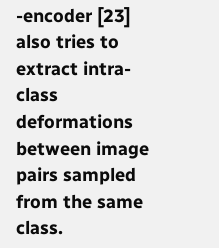-encoder [23] also tries to extract intra-class deformations between image pairs sampled from the same class.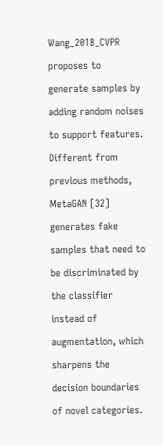Wang_2018_CVPR proposes to generate samples by adding random noises to support features. Different from previous methods, MetaGAN [32] generates fake samples that need to be discriminated by the classifier instead of augmentation, which sharpens the decision boundaries of novel categories.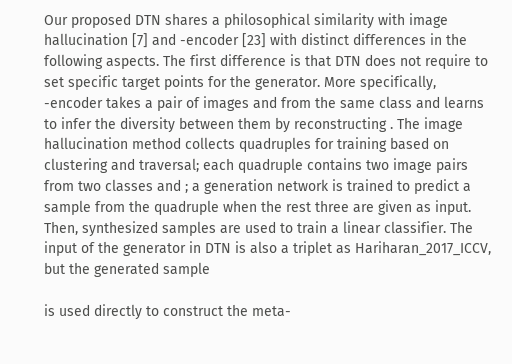Our proposed DTN shares a philosophical similarity with image hallucination [7] and -encoder [23] with distinct differences in the following aspects. The first difference is that DTN does not require to set specific target points for the generator. More specifically, -encoder takes a pair of images and from the same class and learns to infer the diversity between them by reconstructing . The image hallucination method collects quadruples for training based on clustering and traversal; each quadruple contains two image pairs from two classes and ; a generation network is trained to predict a sample from the quadruple when the rest three are given as input. Then, synthesized samples are used to train a linear classifier. The input of the generator in DTN is also a triplet as Hariharan_2017_ICCV, but the generated sample

is used directly to construct the meta-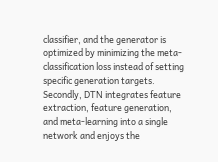classifier, and the generator is optimized by minimizing the meta-classification loss instead of setting specific generation targets. Secondly, DTN integrates feature extraction, feature generation, and meta-learning into a single network and enjoys the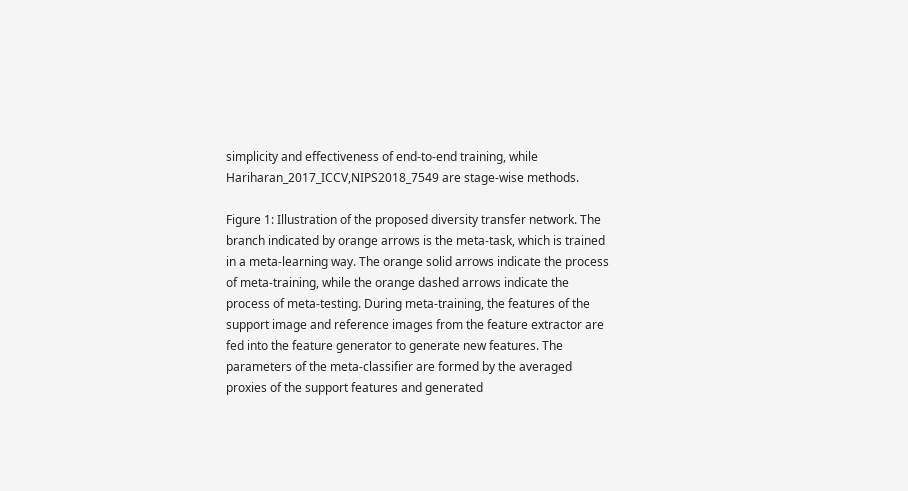simplicity and effectiveness of end-to-end training, while Hariharan_2017_ICCV,NIPS2018_7549 are stage-wise methods.

Figure 1: Illustration of the proposed diversity transfer network. The branch indicated by orange arrows is the meta-task, which is trained in a meta-learning way. The orange solid arrows indicate the process of meta-training, while the orange dashed arrows indicate the process of meta-testing. During meta-training, the features of the support image and reference images from the feature extractor are fed into the feature generator to generate new features. The parameters of the meta-classifier are formed by the averaged proxies of the support features and generated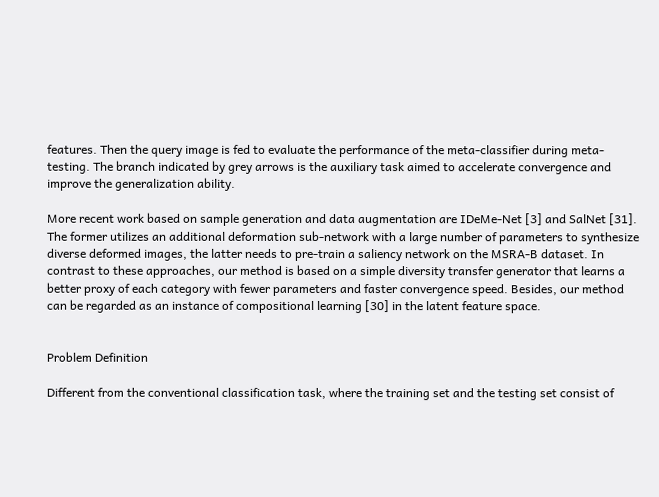features. Then the query image is fed to evaluate the performance of the meta-classifier during meta-testing. The branch indicated by grey arrows is the auxiliary task aimed to accelerate convergence and improve the generalization ability.

More recent work based on sample generation and data augmentation are IDeMe-Net [3] and SalNet [31]. The former utilizes an additional deformation sub-network with a large number of parameters to synthesize diverse deformed images, the latter needs to pre-train a saliency network on the MSRA-B dataset. In contrast to these approaches, our method is based on a simple diversity transfer generator that learns a better proxy of each category with fewer parameters and faster convergence speed. Besides, our method can be regarded as an instance of compositional learning [30] in the latent feature space.


Problem Definition

Different from the conventional classification task, where the training set and the testing set consist of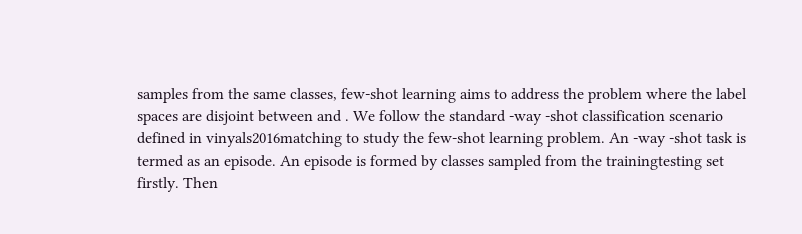samples from the same classes, few-shot learning aims to address the problem where the label spaces are disjoint between and . We follow the standard -way -shot classification scenario defined in vinyals2016matching to study the few-shot learning problem. An -way -shot task is termed as an episode. An episode is formed by classes sampled from the trainingtesting set firstly. Then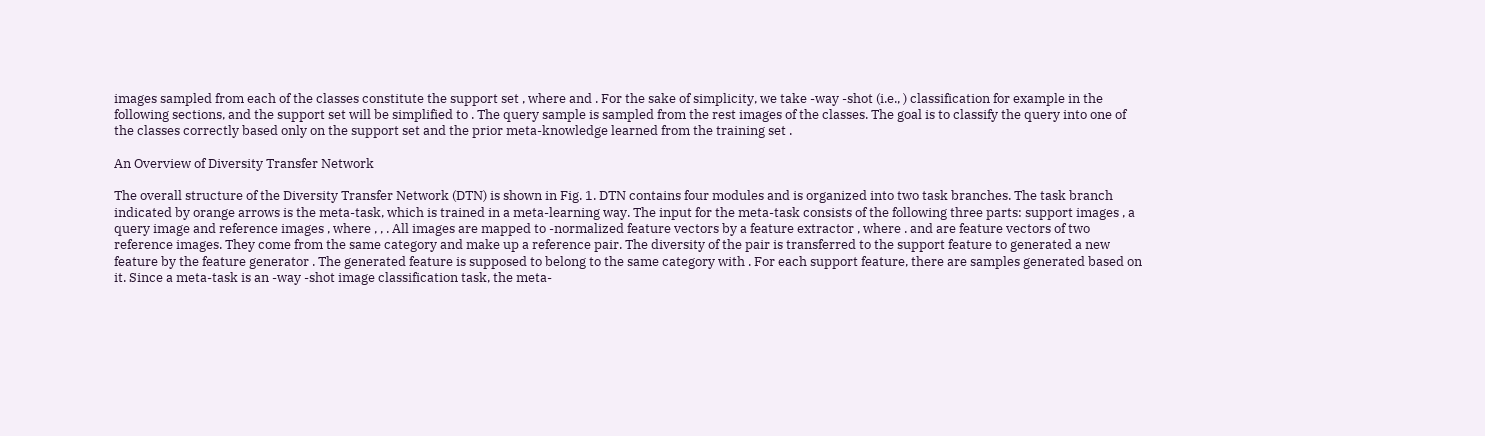images sampled from each of the classes constitute the support set , where and . For the sake of simplicity, we take -way -shot (i.e., ) classification for example in the following sections, and the support set will be simplified to . The query sample is sampled from the rest images of the classes. The goal is to classify the query into one of the classes correctly based only on the support set and the prior meta-knowledge learned from the training set .

An Overview of Diversity Transfer Network

The overall structure of the Diversity Transfer Network (DTN) is shown in Fig. 1. DTN contains four modules and is organized into two task branches. The task branch indicated by orange arrows is the meta-task, which is trained in a meta-learning way. The input for the meta-task consists of the following three parts: support images , a query image and reference images , where , , . All images are mapped to -normalized feature vectors by a feature extractor , where . and are feature vectors of two reference images. They come from the same category and make up a reference pair. The diversity of the pair is transferred to the support feature to generated a new feature by the feature generator . The generated feature is supposed to belong to the same category with . For each support feature, there are samples generated based on it. Since a meta-task is an -way -shot image classification task, the meta-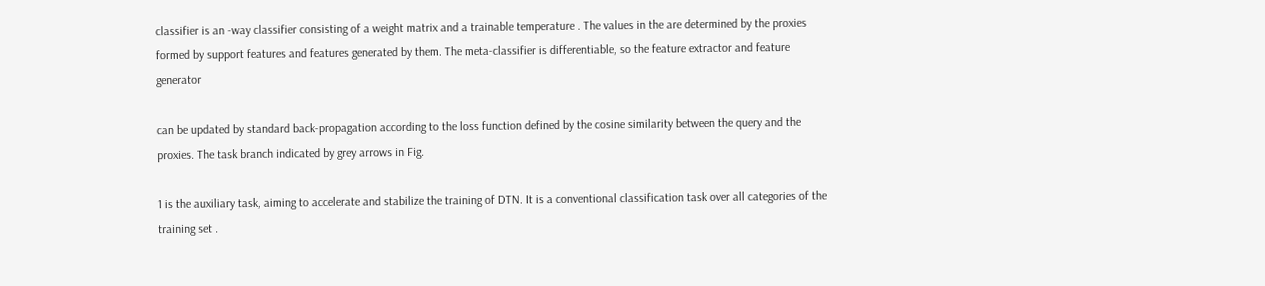classifier is an -way classifier consisting of a weight matrix and a trainable temperature . The values in the are determined by the proxies formed by support features and features generated by them. The meta-classifier is differentiable, so the feature extractor and feature generator

can be updated by standard back-propagation according to the loss function defined by the cosine similarity between the query and the proxies. The task branch indicated by grey arrows in Fig.

1 is the auxiliary task, aiming to accelerate and stabilize the training of DTN. It is a conventional classification task over all categories of the training set .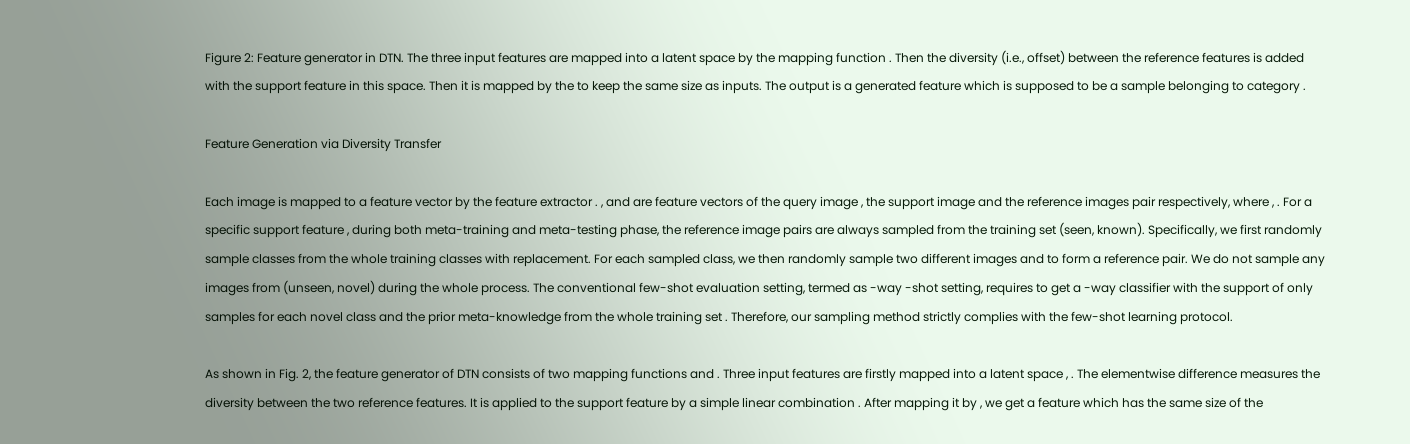Figure 2: Feature generator in DTN. The three input features are mapped into a latent space by the mapping function . Then the diversity (i.e., offset) between the reference features is added with the support feature in this space. Then it is mapped by the to keep the same size as inputs. The output is a generated feature which is supposed to be a sample belonging to category .

Feature Generation via Diversity Transfer

Each image is mapped to a feature vector by the feature extractor . , and are feature vectors of the query image , the support image and the reference images pair respectively, where , . For a specific support feature , during both meta-training and meta-testing phase, the reference image pairs are always sampled from the training set (seen, known). Specifically, we first randomly sample classes from the whole training classes with replacement. For each sampled class, we then randomly sample two different images and to form a reference pair. We do not sample any images from (unseen, novel) during the whole process. The conventional few-shot evaluation setting, termed as -way -shot setting, requires to get a -way classifier with the support of only samples for each novel class and the prior meta-knowledge from the whole training set . Therefore, our sampling method strictly complies with the few-shot learning protocol.

As shown in Fig. 2, the feature generator of DTN consists of two mapping functions and . Three input features are firstly mapped into a latent space , . The elementwise difference measures the diversity between the two reference features. It is applied to the support feature by a simple linear combination . After mapping it by , we get a feature which has the same size of the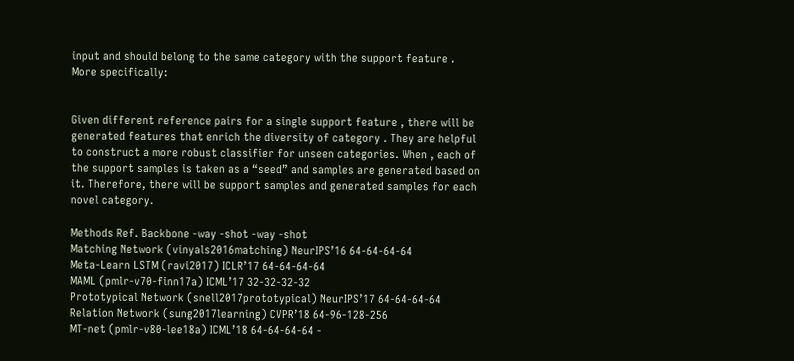input and should belong to the same category with the support feature . More specifically:


Given different reference pairs for a single support feature , there will be generated features that enrich the diversity of category . They are helpful to construct a more robust classifier for unseen categories. When , each of the support samples is taken as a “seed” and samples are generated based on it. Therefore, there will be support samples and generated samples for each novel category.

Methods Ref. Backbone -way -shot -way -shot
Matching Network (vinyals2016matching) NeurIPS’16 64-64-64-64
Meta-Learn LSTM (ravi2017) ICLR’17 64-64-64-64
MAML (pmlr-v70-finn17a) ICML’17 32-32-32-32
Prototypical Network (snell2017prototypical) NeurIPS’17 64-64-64-64
Relation Network (sung2017learning) CVPR’18 64-96-128-256
MT-net (pmlr-v80-lee18a) ICML’18 64-64-64-64 -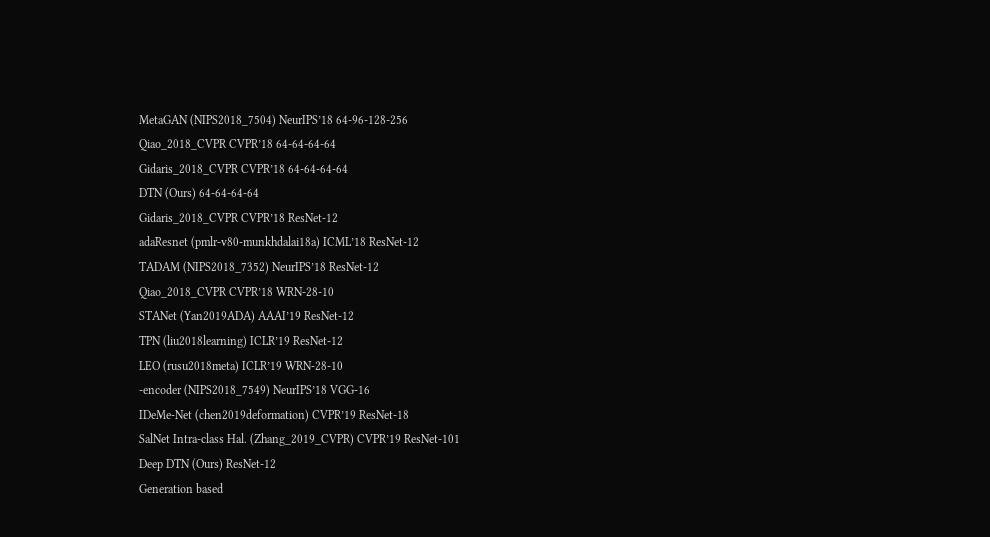MetaGAN (NIPS2018_7504) NeurIPS’18 64-96-128-256
Qiao_2018_CVPR CVPR’18 64-64-64-64
Gidaris_2018_CVPR CVPR’18 64-64-64-64
DTN (Ours) 64-64-64-64
Gidaris_2018_CVPR CVPR’18 ResNet-12
adaResnet (pmlr-v80-munkhdalai18a) ICML’18 ResNet-12
TADAM (NIPS2018_7352) NeurIPS’18 ResNet-12
Qiao_2018_CVPR CVPR’18 WRN-28-10
STANet (Yan2019ADA) AAAI’19 ResNet-12
TPN (liu2018learning) ICLR’19 ResNet-12
LEO (rusu2018meta) ICLR’19 WRN-28-10
-encoder (NIPS2018_7549) NeurIPS’18 VGG-16
IDeMe-Net (chen2019deformation) CVPR’19 ResNet-18
SalNet Intra-class Hal. (Zhang_2019_CVPR) CVPR’19 ResNet-101
Deep DTN (Ours) ResNet-12
Generation based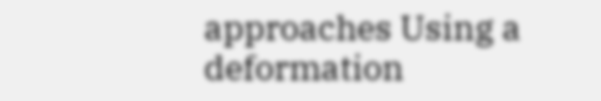approaches Using a deformation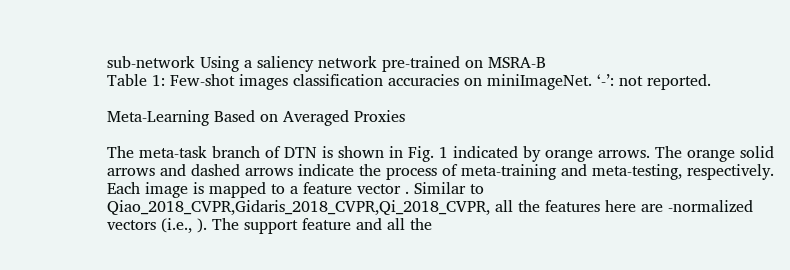sub-network Using a saliency network pre-trained on MSRA-B
Table 1: Few-shot images classification accuracies on miniImageNet. ‘-’: not reported.

Meta-Learning Based on Averaged Proxies

The meta-task branch of DTN is shown in Fig. 1 indicated by orange arrows. The orange solid arrows and dashed arrows indicate the process of meta-training and meta-testing, respectively. Each image is mapped to a feature vector . Similar to Qiao_2018_CVPR,Gidaris_2018_CVPR,Qi_2018_CVPR, all the features here are -normalized vectors (i.e., ). The support feature and all the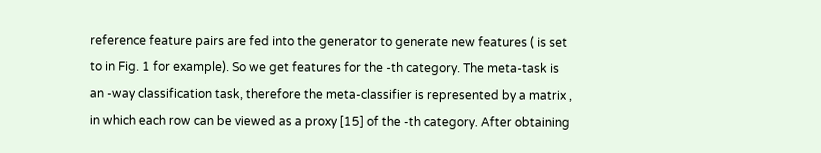reference feature pairs are fed into the generator to generate new features ( is set to in Fig. 1 for example). So we get features for the -th category. The meta-task is an -way classification task, therefore the meta-classifier is represented by a matrix , in which each row can be viewed as a proxy [15] of the -th category. After obtaining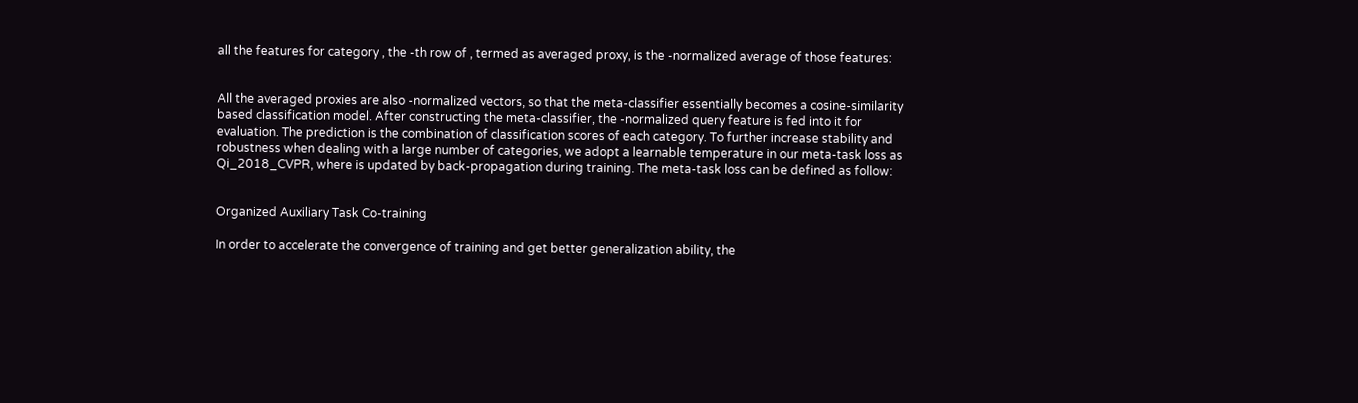all the features for category , the -th row of , termed as averaged proxy, is the -normalized average of those features:


All the averaged proxies are also -normalized vectors, so that the meta-classifier essentially becomes a cosine-similarity based classification model. After constructing the meta-classifier, the -normalized query feature is fed into it for evaluation. The prediction is the combination of classification scores of each category. To further increase stability and robustness when dealing with a large number of categories, we adopt a learnable temperature in our meta-task loss as Qi_2018_CVPR, where is updated by back-propagation during training. The meta-task loss can be defined as follow:


Organized Auxiliary Task Co-training

In order to accelerate the convergence of training and get better generalization ability, the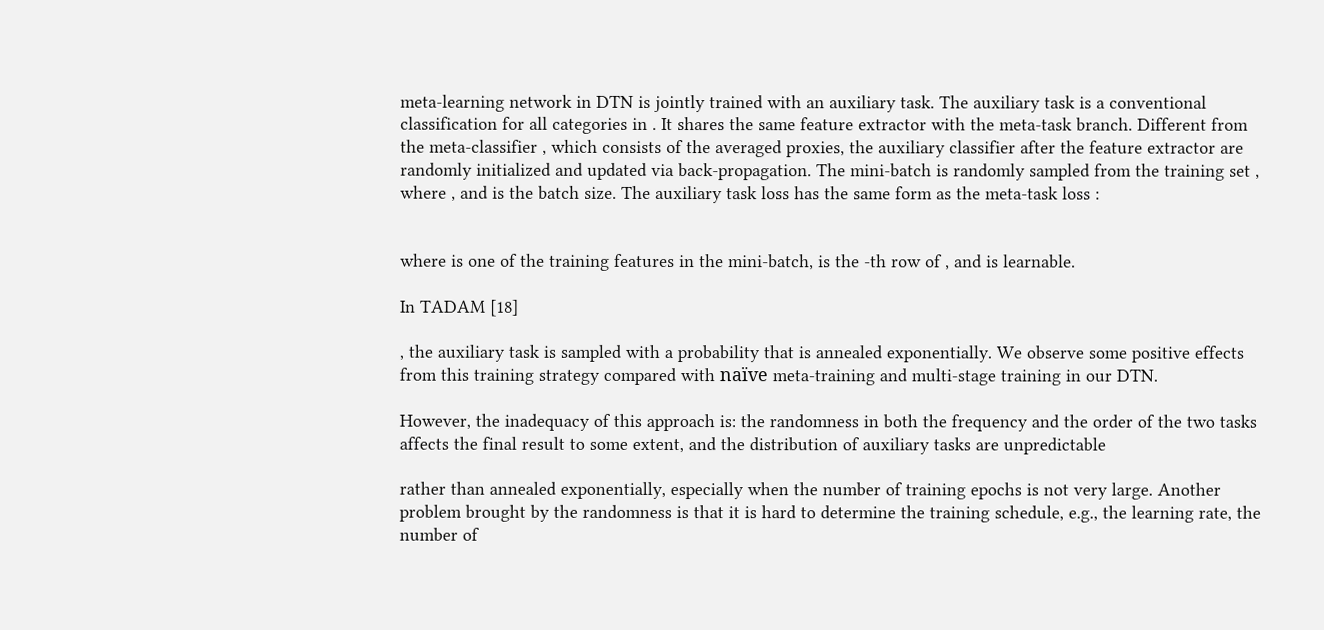meta-learning network in DTN is jointly trained with an auxiliary task. The auxiliary task is a conventional classification for all categories in . It shares the same feature extractor with the meta-task branch. Different from the meta-classifier , which consists of the averaged proxies, the auxiliary classifier after the feature extractor are randomly initialized and updated via back-propagation. The mini-batch is randomly sampled from the training set , where , and is the batch size. The auxiliary task loss has the same form as the meta-task loss :


where is one of the training features in the mini-batch, is the -th row of , and is learnable.

In TADAM [18]

, the auxiliary task is sampled with a probability that is annealed exponentially. We observe some positive effects from this training strategy compared with naïve meta-training and multi-stage training in our DTN.

However, the inadequacy of this approach is: the randomness in both the frequency and the order of the two tasks affects the final result to some extent, and the distribution of auxiliary tasks are unpredictable

rather than annealed exponentially, especially when the number of training epochs is not very large. Another problem brought by the randomness is that it is hard to determine the training schedule, e.g., the learning rate, the number of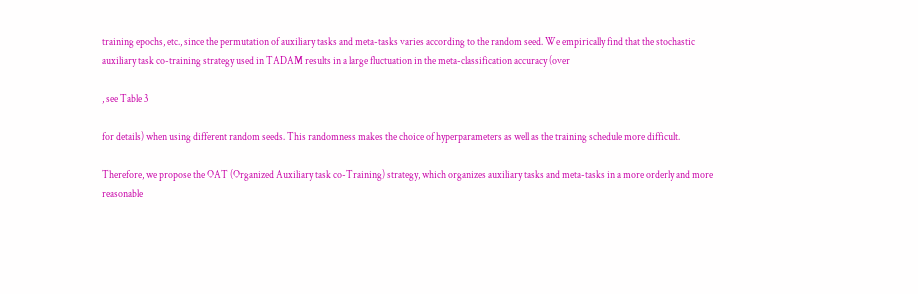training epochs, etc., since the permutation of auxiliary tasks and meta-tasks varies according to the random seed. We empirically find that the stochastic auxiliary task co-training strategy used in TADAM results in a large fluctuation in the meta-classification accuracy (over

, see Table 3

for details) when using different random seeds. This randomness makes the choice of hyperparameters as well as the training schedule more difficult.

Therefore, we propose the OAT (Organized Auxiliary task co-Training) strategy, which organizes auxiliary tasks and meta-tasks in a more orderly and more reasonable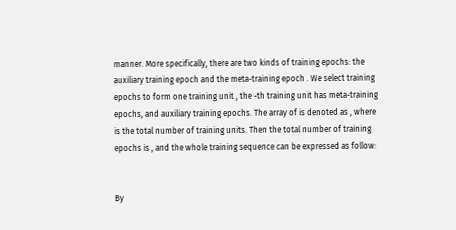manner. More specifically, there are two kinds of training epochs: the auxiliary training epoch and the meta-training epoch . We select training epochs to form one training unit , the -th training unit has meta-training epochs, and auxiliary training epochs. The array of is denoted as , where is the total number of training units. Then the total number of training epochs is , and the whole training sequence can be expressed as follow:


By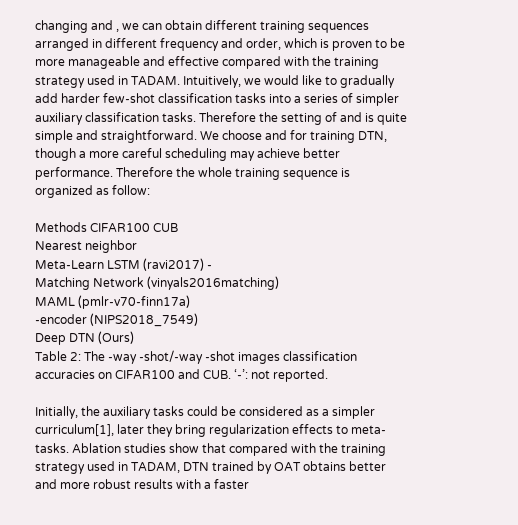changing and , we can obtain different training sequences arranged in different frequency and order, which is proven to be more manageable and effective compared with the training strategy used in TADAM. Intuitively, we would like to gradually add harder few-shot classification tasks into a series of simpler auxiliary classification tasks. Therefore the setting of and is quite simple and straightforward. We choose and for training DTN, though a more careful scheduling may achieve better performance. Therefore the whole training sequence is organized as follow:

Methods CIFAR100 CUB
Nearest neighbor
Meta-Learn LSTM (ravi2017) -
Matching Network (vinyals2016matching)
MAML (pmlr-v70-finn17a)
-encoder (NIPS2018_7549)
Deep DTN (Ours)
Table 2: The -way -shot/-way -shot images classification accuracies on CIFAR100 and CUB. ‘-’: not reported.

Initially, the auxiliary tasks could be considered as a simpler curriculum[1], later they bring regularization effects to meta-tasks. Ablation studies show that compared with the training strategy used in TADAM, DTN trained by OAT obtains better and more robust results with a faster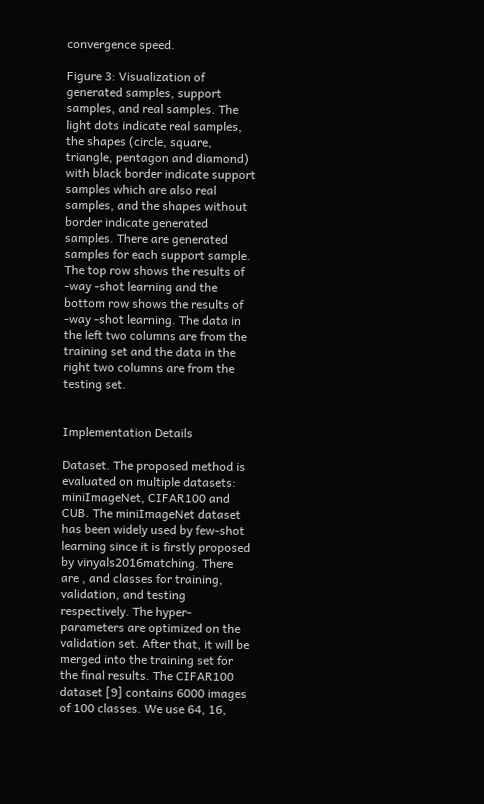convergence speed.

Figure 3: Visualization of generated samples, support samples, and real samples. The light dots indicate real samples, the shapes (circle, square, triangle, pentagon and diamond) with black border indicate support samples which are also real samples, and the shapes without border indicate generated samples. There are generated samples for each support sample. The top row shows the results of -way -shot learning and the bottom row shows the results of -way -shot learning. The data in the left two columns are from the training set and the data in the right two columns are from the testing set.


Implementation Details

Dataset. The proposed method is evaluated on multiple datasets: miniImageNet, CIFAR100 and CUB. The miniImageNet dataset has been widely used by few-shot learning since it is firstly proposed by vinyals2016matching. There are , and classes for training, validation, and testing respectively. The hyper-parameters are optimized on the validation set. After that, it will be merged into the training set for the final results. The CIFAR100 dataset [9] contains 6000 images of 100 classes. We use 64, 16,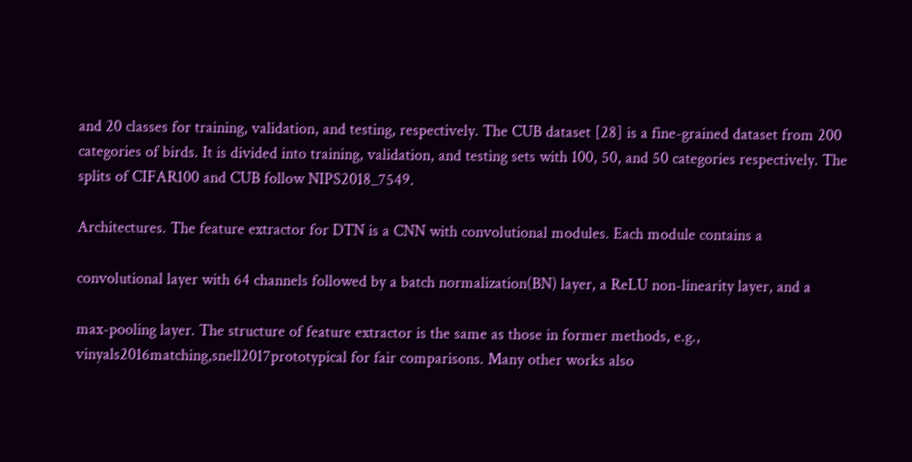and 20 classes for training, validation, and testing, respectively. The CUB dataset [28] is a fine-grained dataset from 200 categories of birds. It is divided into training, validation, and testing sets with 100, 50, and 50 categories respectively. The splits of CIFAR100 and CUB follow NIPS2018_7549.

Architectures. The feature extractor for DTN is a CNN with convolutional modules. Each module contains a

convolutional layer with 64 channels followed by a batch normalization(BN) layer, a ReLU non-linearity layer, and a

max-pooling layer. The structure of feature extractor is the same as those in former methods, e.g., vinyals2016matching,snell2017prototypical for fair comparisons. Many other works also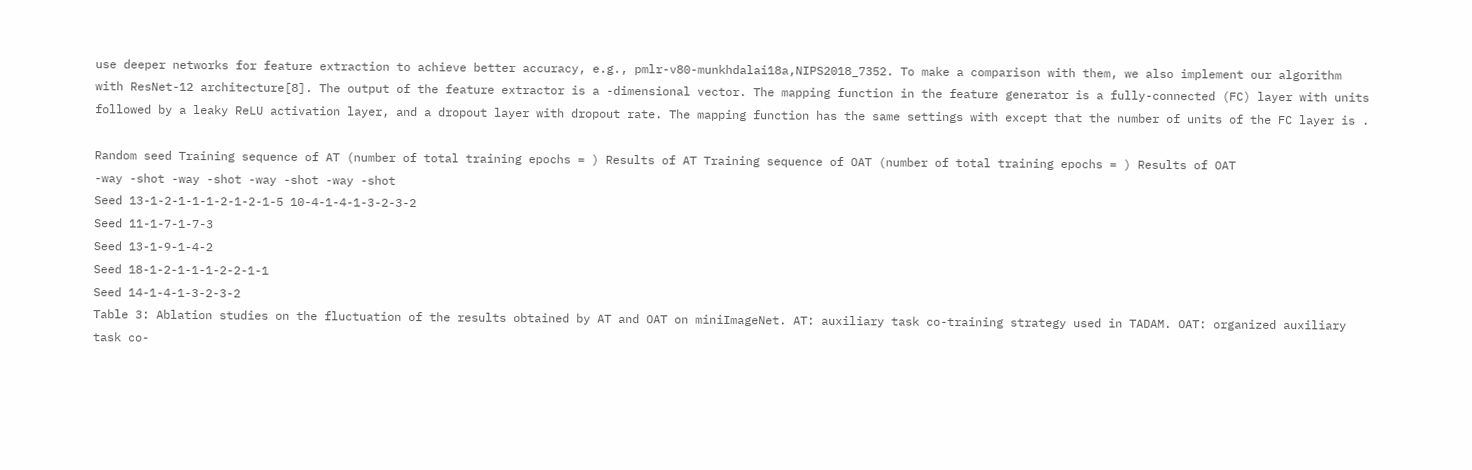use deeper networks for feature extraction to achieve better accuracy, e.g., pmlr-v80-munkhdalai18a,NIPS2018_7352. To make a comparison with them, we also implement our algorithm with ResNet-12 architecture[8]. The output of the feature extractor is a -dimensional vector. The mapping function in the feature generator is a fully-connected (FC) layer with units followed by a leaky ReLU activation layer, and a dropout layer with dropout rate. The mapping function has the same settings with except that the number of units of the FC layer is .

Random seed Training sequence of AT (number of total training epochs = ) Results of AT Training sequence of OAT (number of total training epochs = ) Results of OAT
-way -shot -way -shot -way -shot -way -shot
Seed 13-1-2-1-1-1-2-1-2-1-5 10-4-1-4-1-3-2-3-2
Seed 11-1-7-1-7-3
Seed 13-1-9-1-4-2
Seed 18-1-2-1-1-1-2-2-1-1
Seed 14-1-4-1-3-2-3-2
Table 3: Ablation studies on the fluctuation of the results obtained by AT and OAT on miniImageNet. AT: auxiliary task co-training strategy used in TADAM. OAT: organized auxiliary task co-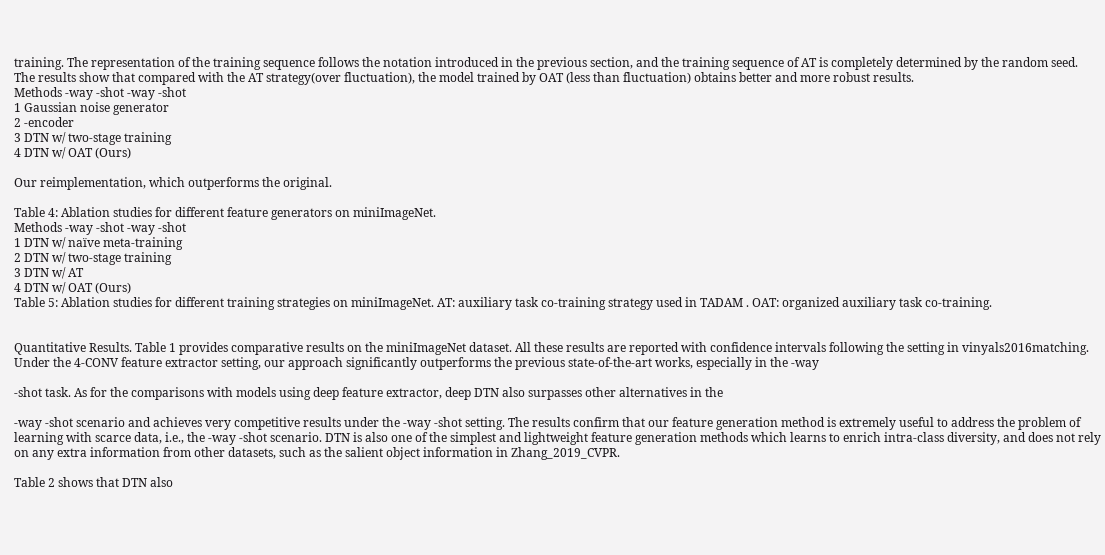training. The representation of the training sequence follows the notation introduced in the previous section, and the training sequence of AT is completely determined by the random seed. The results show that compared with the AT strategy(over fluctuation), the model trained by OAT (less than fluctuation) obtains better and more robust results.
Methods -way -shot -way -shot
1 Gaussian noise generator
2 -encoder
3 DTN w/ two-stage training
4 DTN w/ OAT (Ours)

Our reimplementation, which outperforms the original.

Table 4: Ablation studies for different feature generators on miniImageNet.
Methods -way -shot -way -shot
1 DTN w/ naïve meta-training
2 DTN w/ two-stage training
3 DTN w/ AT
4 DTN w/ OAT (Ours)
Table 5: Ablation studies for different training strategies on miniImageNet. AT: auxiliary task co-training strategy used in TADAM . OAT: organized auxiliary task co-training.


Quantitative Results. Table 1 provides comparative results on the miniImageNet dataset. All these results are reported with confidence intervals following the setting in vinyals2016matching. Under the 4-CONV feature extractor setting, our approach significantly outperforms the previous state-of-the-art works, especially in the -way

-shot task. As for the comparisons with models using deep feature extractor, deep DTN also surpasses other alternatives in the

-way -shot scenario and achieves very competitive results under the -way -shot setting. The results confirm that our feature generation method is extremely useful to address the problem of learning with scarce data, i.e., the -way -shot scenario. DTN is also one of the simplest and lightweight feature generation methods which learns to enrich intra-class diversity, and does not rely on any extra information from other datasets, such as the salient object information in Zhang_2019_CVPR.

Table 2 shows that DTN also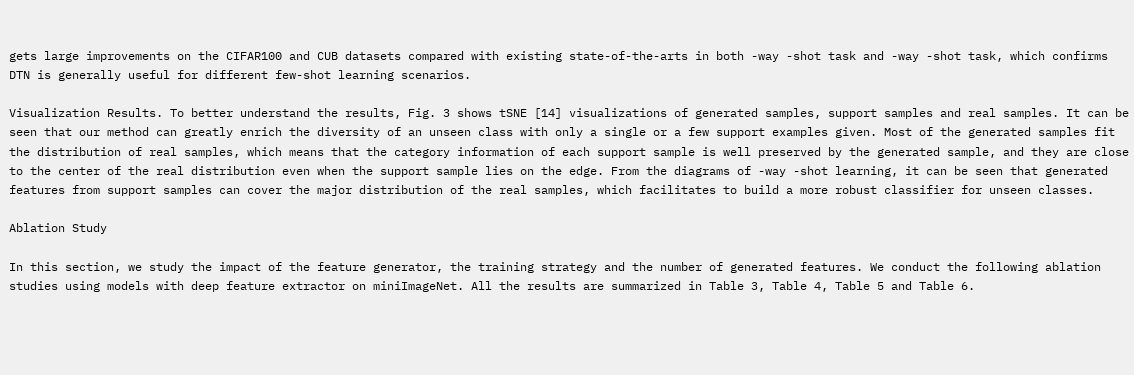gets large improvements on the CIFAR100 and CUB datasets compared with existing state-of-the-arts in both -way -shot task and -way -shot task, which confirms DTN is generally useful for different few-shot learning scenarios.

Visualization Results. To better understand the results, Fig. 3 shows tSNE [14] visualizations of generated samples, support samples and real samples. It can be seen that our method can greatly enrich the diversity of an unseen class with only a single or a few support examples given. Most of the generated samples fit the distribution of real samples, which means that the category information of each support sample is well preserved by the generated sample, and they are close to the center of the real distribution even when the support sample lies on the edge. From the diagrams of -way -shot learning, it can be seen that generated features from support samples can cover the major distribution of the real samples, which facilitates to build a more robust classifier for unseen classes.

Ablation Study

In this section, we study the impact of the feature generator, the training strategy and the number of generated features. We conduct the following ablation studies using models with deep feature extractor on miniImageNet. All the results are summarized in Table 3, Table 4, Table 5 and Table 6.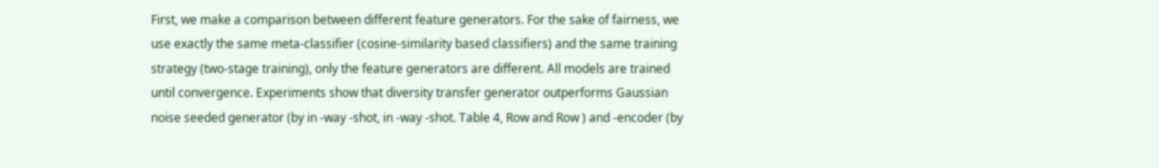First, we make a comparison between different feature generators. For the sake of fairness, we use exactly the same meta-classifier (cosine-similarity based classifiers) and the same training strategy (two-stage training), only the feature generators are different. All models are trained until convergence. Experiments show that diversity transfer generator outperforms Gaussian noise seeded generator (by in -way -shot, in -way -shot. Table 4, Row and Row ) and -encoder (by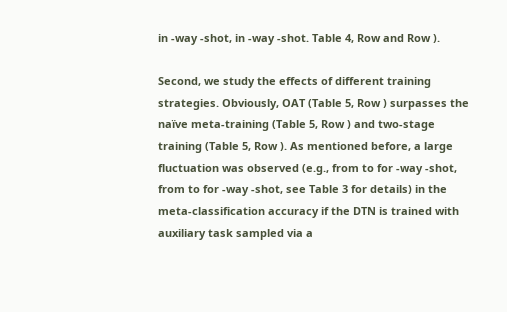in -way -shot, in -way -shot. Table 4, Row and Row ).

Second, we study the effects of different training strategies. Obviously, OAT (Table 5, Row ) surpasses the naïve meta-training (Table 5, Row ) and two-stage training (Table 5, Row ). As mentioned before, a large fluctuation was observed (e.g., from to for -way -shot, from to for -way -shot, see Table 3 for details) in the meta-classification accuracy if the DTN is trained with auxiliary task sampled via a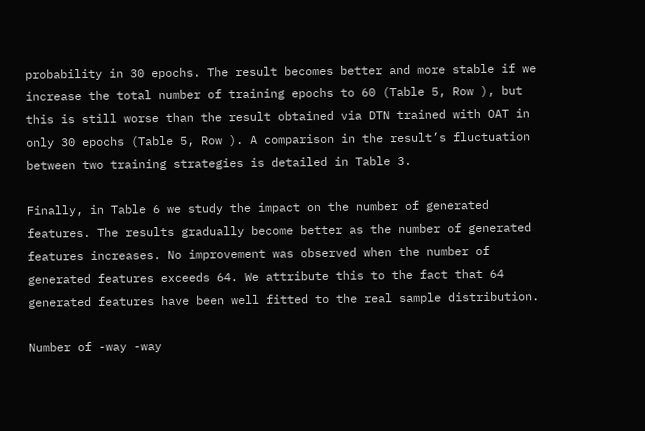probability in 30 epochs. The result becomes better and more stable if we increase the total number of training epochs to 60 (Table 5, Row ), but this is still worse than the result obtained via DTN trained with OAT in only 30 epochs (Table 5, Row ). A comparison in the result’s fluctuation between two training strategies is detailed in Table 3.

Finally, in Table 6 we study the impact on the number of generated features. The results gradually become better as the number of generated features increases. No improvement was observed when the number of generated features exceeds 64. We attribute this to the fact that 64 generated features have been well fitted to the real sample distribution.

Number of -way -way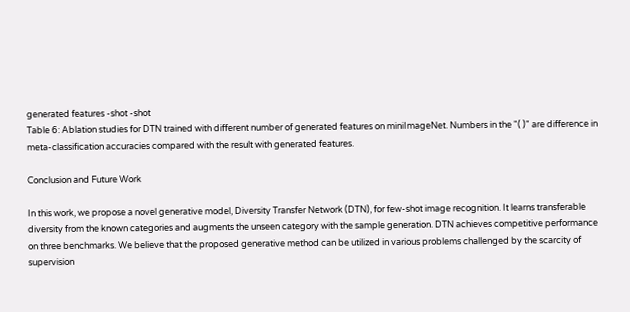generated features -shot -shot
Table 6: Ablation studies for DTN trained with different number of generated features on miniImageNet. Numbers in the "( )" are difference in meta-classification accuracies compared with the result with generated features.

Conclusion and Future Work

In this work, we propose a novel generative model, Diversity Transfer Network (DTN), for few-shot image recognition. It learns transferable diversity from the known categories and augments the unseen category with the sample generation. DTN achieves competitive performance on three benchmarks. We believe that the proposed generative method can be utilized in various problems challenged by the scarcity of supervision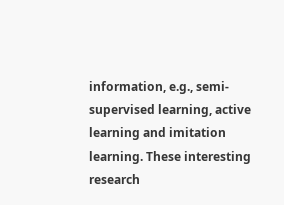information, e.g., semi-supervised learning, active learning and imitation learning. These interesting research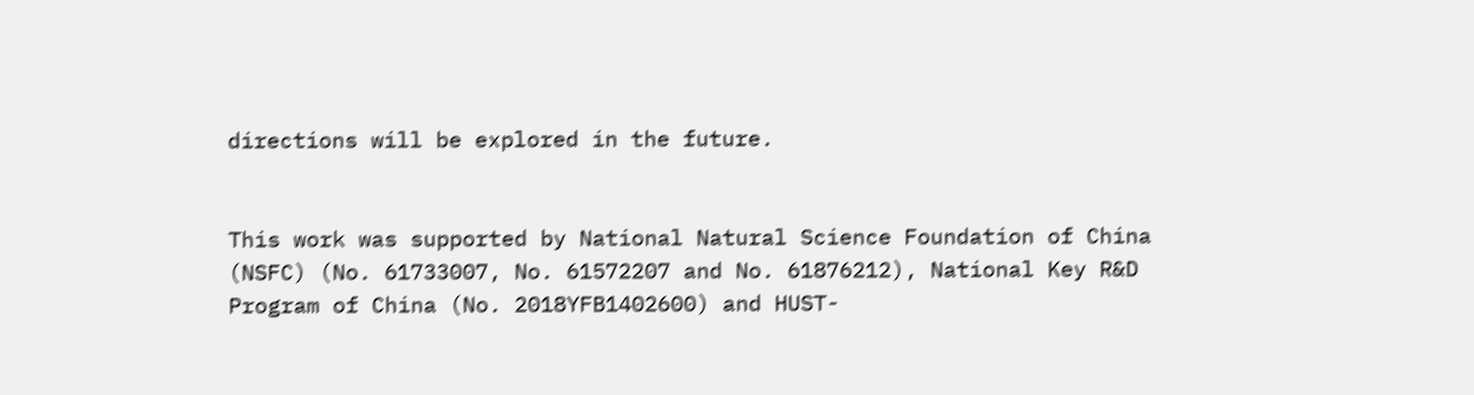directions will be explored in the future.


This work was supported by National Natural Science Foundation of China (NSFC) (No. 61733007, No. 61572207 and No. 61876212), National Key R&D Program of China (No. 2018YFB1402600) and HUST-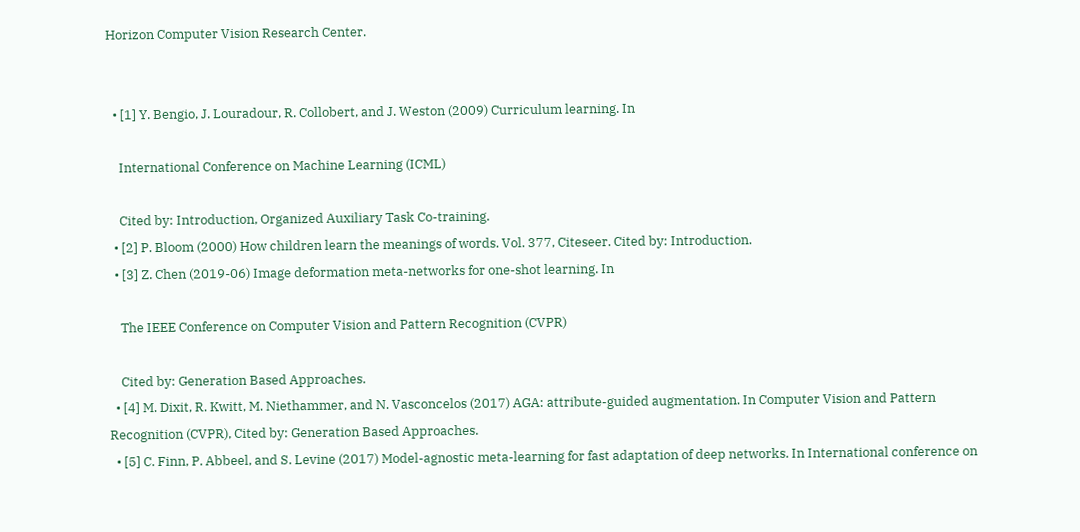Horizon Computer Vision Research Center.


  • [1] Y. Bengio, J. Louradour, R. Collobert, and J. Weston (2009) Curriculum learning. In

    International Conference on Machine Learning (ICML)

    Cited by: Introduction, Organized Auxiliary Task Co-training.
  • [2] P. Bloom (2000) How children learn the meanings of words. Vol. 377, Citeseer. Cited by: Introduction.
  • [3] Z. Chen (2019-06) Image deformation meta-networks for one-shot learning. In

    The IEEE Conference on Computer Vision and Pattern Recognition (CVPR)

    Cited by: Generation Based Approaches.
  • [4] M. Dixit, R. Kwitt, M. Niethammer, and N. Vasconcelos (2017) AGA: attribute-guided augmentation. In Computer Vision and Pattern Recognition (CVPR), Cited by: Generation Based Approaches.
  • [5] C. Finn, P. Abbeel, and S. Levine (2017) Model-agnostic meta-learning for fast adaptation of deep networks. In International conference on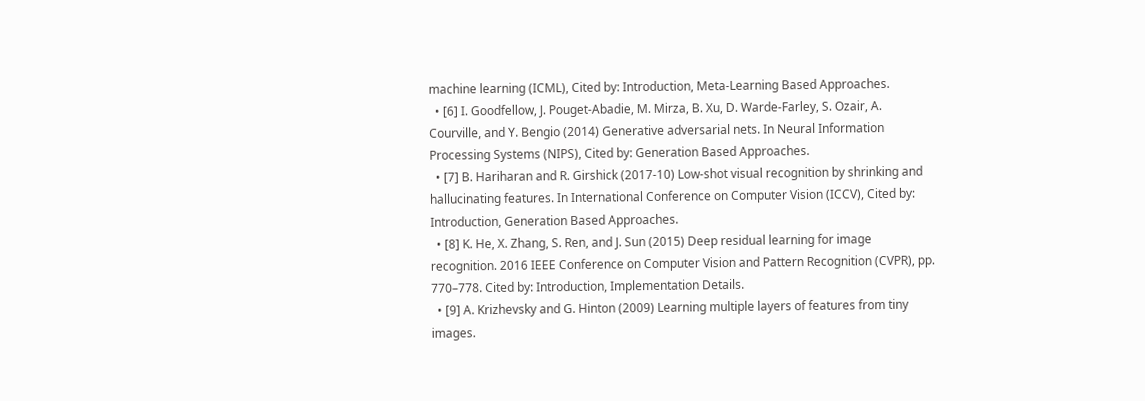machine learning (ICML), Cited by: Introduction, Meta-Learning Based Approaches.
  • [6] I. Goodfellow, J. Pouget-Abadie, M. Mirza, B. Xu, D. Warde-Farley, S. Ozair, A. Courville, and Y. Bengio (2014) Generative adversarial nets. In Neural Information Processing Systems (NIPS), Cited by: Generation Based Approaches.
  • [7] B. Hariharan and R. Girshick (2017-10) Low-shot visual recognition by shrinking and hallucinating features. In International Conference on Computer Vision (ICCV), Cited by: Introduction, Generation Based Approaches.
  • [8] K. He, X. Zhang, S. Ren, and J. Sun (2015) Deep residual learning for image recognition. 2016 IEEE Conference on Computer Vision and Pattern Recognition (CVPR), pp. 770–778. Cited by: Introduction, Implementation Details.
  • [9] A. Krizhevsky and G. Hinton (2009) Learning multiple layers of features from tiny images.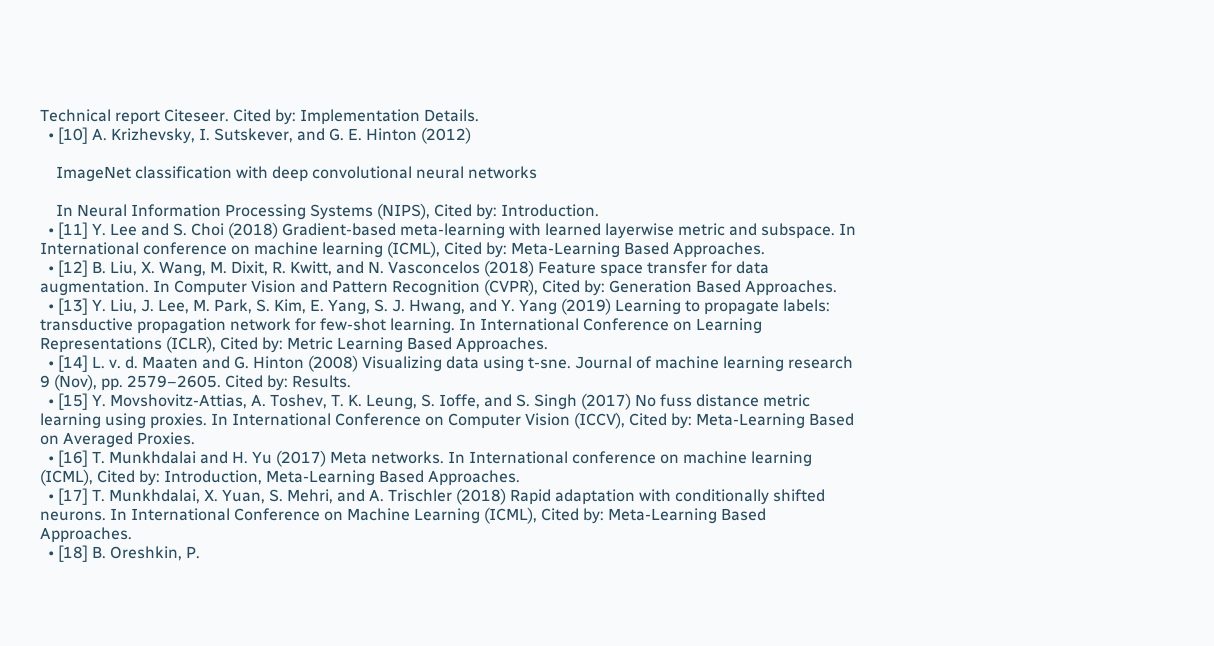Technical report Citeseer. Cited by: Implementation Details.
  • [10] A. Krizhevsky, I. Sutskever, and G. E. Hinton (2012)

    ImageNet classification with deep convolutional neural networks

    In Neural Information Processing Systems (NIPS), Cited by: Introduction.
  • [11] Y. Lee and S. Choi (2018) Gradient-based meta-learning with learned layerwise metric and subspace. In International conference on machine learning (ICML), Cited by: Meta-Learning Based Approaches.
  • [12] B. Liu, X. Wang, M. Dixit, R. Kwitt, and N. Vasconcelos (2018) Feature space transfer for data augmentation. In Computer Vision and Pattern Recognition (CVPR), Cited by: Generation Based Approaches.
  • [13] Y. Liu, J. Lee, M. Park, S. Kim, E. Yang, S. J. Hwang, and Y. Yang (2019) Learning to propagate labels: transductive propagation network for few-shot learning. In International Conference on Learning Representations (ICLR), Cited by: Metric Learning Based Approaches.
  • [14] L. v. d. Maaten and G. Hinton (2008) Visualizing data using t-sne. Journal of machine learning research 9 (Nov), pp. 2579–2605. Cited by: Results.
  • [15] Y. Movshovitz-Attias, A. Toshev, T. K. Leung, S. Ioffe, and S. Singh (2017) No fuss distance metric learning using proxies. In International Conference on Computer Vision (ICCV), Cited by: Meta-Learning Based on Averaged Proxies.
  • [16] T. Munkhdalai and H. Yu (2017) Meta networks. In International conference on machine learning (ICML), Cited by: Introduction, Meta-Learning Based Approaches.
  • [17] T. Munkhdalai, X. Yuan, S. Mehri, and A. Trischler (2018) Rapid adaptation with conditionally shifted neurons. In International Conference on Machine Learning (ICML), Cited by: Meta-Learning Based Approaches.
  • [18] B. Oreshkin, P.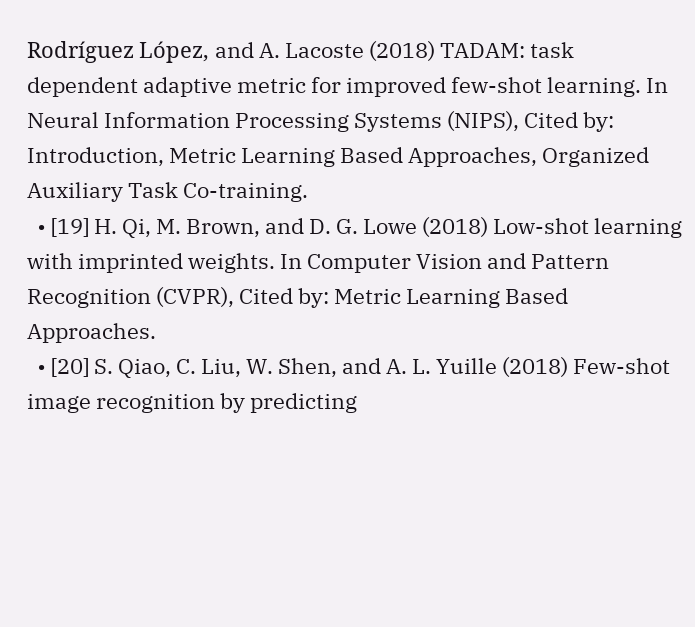Rodríguez López, and A. Lacoste (2018) TADAM: task dependent adaptive metric for improved few-shot learning. In Neural Information Processing Systems (NIPS), Cited by: Introduction, Metric Learning Based Approaches, Organized Auxiliary Task Co-training.
  • [19] H. Qi, M. Brown, and D. G. Lowe (2018) Low-shot learning with imprinted weights. In Computer Vision and Pattern Recognition (CVPR), Cited by: Metric Learning Based Approaches.
  • [20] S. Qiao, C. Liu, W. Shen, and A. L. Yuille (2018) Few-shot image recognition by predicting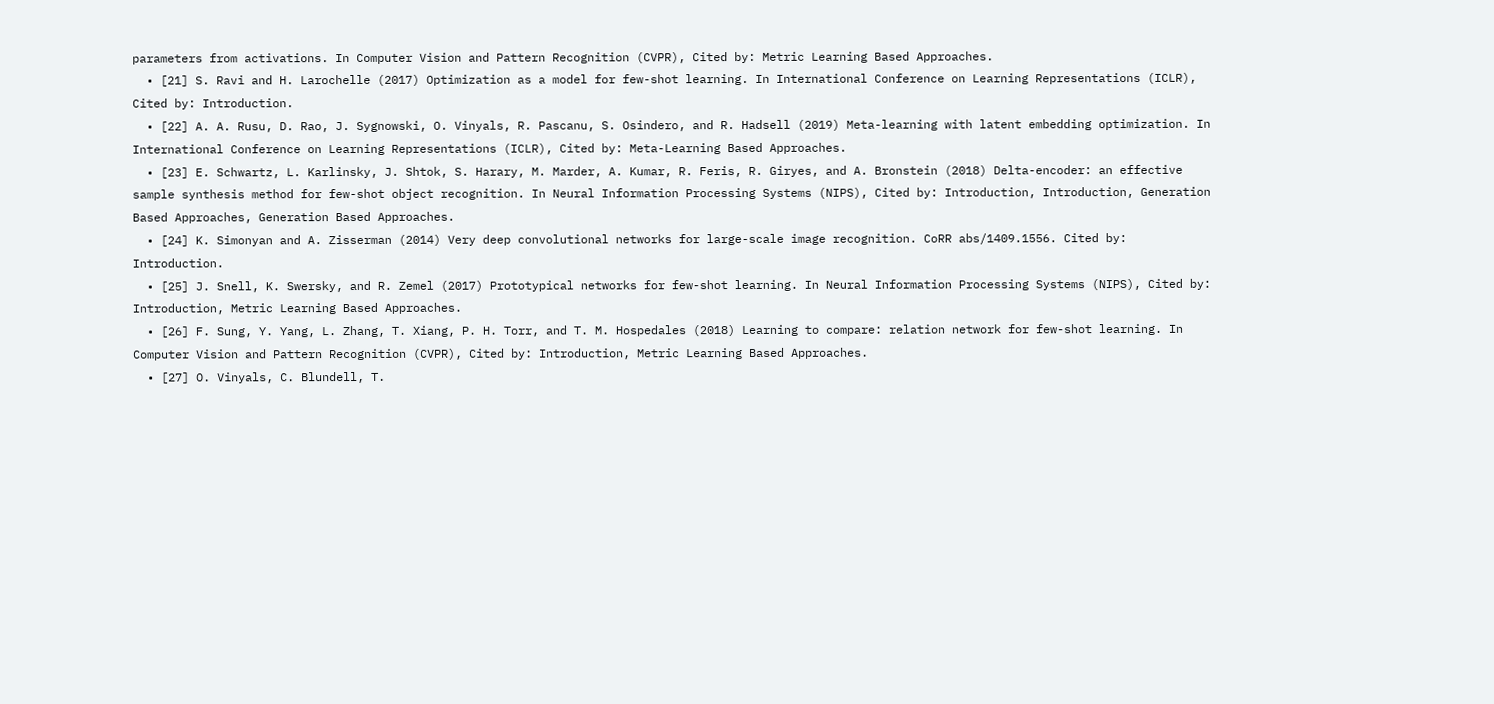parameters from activations. In Computer Vision and Pattern Recognition (CVPR), Cited by: Metric Learning Based Approaches.
  • [21] S. Ravi and H. Larochelle (2017) Optimization as a model for few-shot learning. In International Conference on Learning Representations (ICLR), Cited by: Introduction.
  • [22] A. A. Rusu, D. Rao, J. Sygnowski, O. Vinyals, R. Pascanu, S. Osindero, and R. Hadsell (2019) Meta-learning with latent embedding optimization. In International Conference on Learning Representations (ICLR), Cited by: Meta-Learning Based Approaches.
  • [23] E. Schwartz, L. Karlinsky, J. Shtok, S. Harary, M. Marder, A. Kumar, R. Feris, R. Giryes, and A. Bronstein (2018) Delta-encoder: an effective sample synthesis method for few-shot object recognition. In Neural Information Processing Systems (NIPS), Cited by: Introduction, Introduction, Generation Based Approaches, Generation Based Approaches.
  • [24] K. Simonyan and A. Zisserman (2014) Very deep convolutional networks for large-scale image recognition. CoRR abs/1409.1556. Cited by: Introduction.
  • [25] J. Snell, K. Swersky, and R. Zemel (2017) Prototypical networks for few-shot learning. In Neural Information Processing Systems (NIPS), Cited by: Introduction, Metric Learning Based Approaches.
  • [26] F. Sung, Y. Yang, L. Zhang, T. Xiang, P. H. Torr, and T. M. Hospedales (2018) Learning to compare: relation network for few-shot learning. In Computer Vision and Pattern Recognition (CVPR), Cited by: Introduction, Metric Learning Based Approaches.
  • [27] O. Vinyals, C. Blundell, T.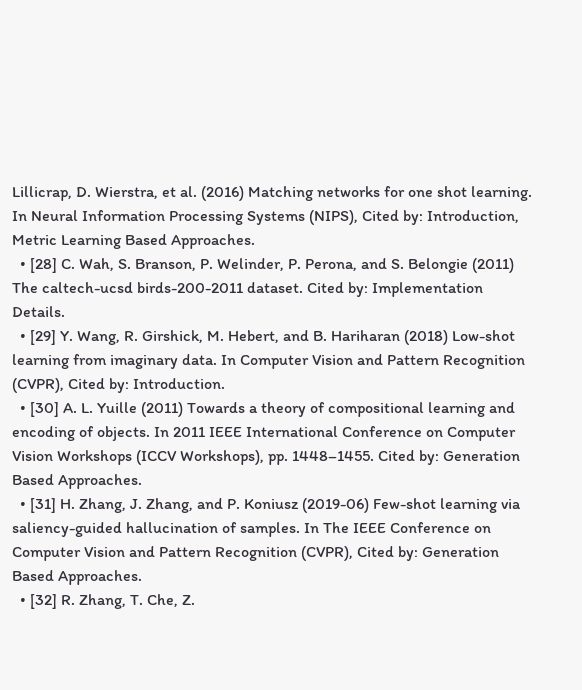Lillicrap, D. Wierstra, et al. (2016) Matching networks for one shot learning. In Neural Information Processing Systems (NIPS), Cited by: Introduction, Metric Learning Based Approaches.
  • [28] C. Wah, S. Branson, P. Welinder, P. Perona, and S. Belongie (2011) The caltech-ucsd birds-200-2011 dataset. Cited by: Implementation Details.
  • [29] Y. Wang, R. Girshick, M. Hebert, and B. Hariharan (2018) Low-shot learning from imaginary data. In Computer Vision and Pattern Recognition (CVPR), Cited by: Introduction.
  • [30] A. L. Yuille (2011) Towards a theory of compositional learning and encoding of objects. In 2011 IEEE International Conference on Computer Vision Workshops (ICCV Workshops), pp. 1448–1455. Cited by: Generation Based Approaches.
  • [31] H. Zhang, J. Zhang, and P. Koniusz (2019-06) Few-shot learning via saliency-guided hallucination of samples. In The IEEE Conference on Computer Vision and Pattern Recognition (CVPR), Cited by: Generation Based Approaches.
  • [32] R. Zhang, T. Che, Z.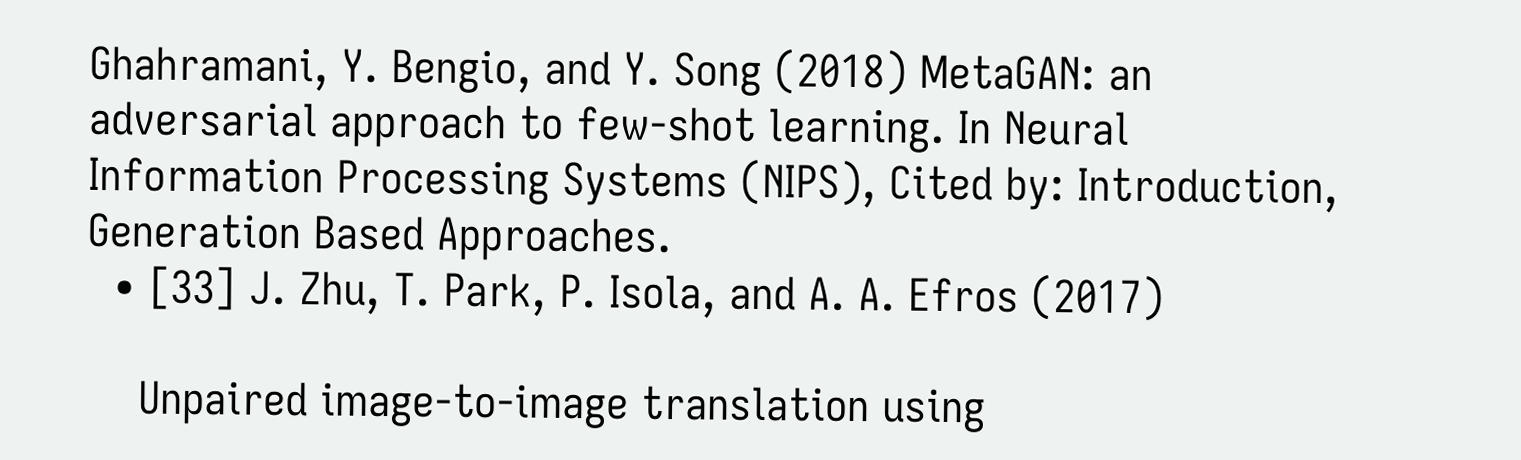Ghahramani, Y. Bengio, and Y. Song (2018) MetaGAN: an adversarial approach to few-shot learning. In Neural Information Processing Systems (NIPS), Cited by: Introduction, Generation Based Approaches.
  • [33] J. Zhu, T. Park, P. Isola, and A. A. Efros (2017)

    Unpaired image-to-image translation using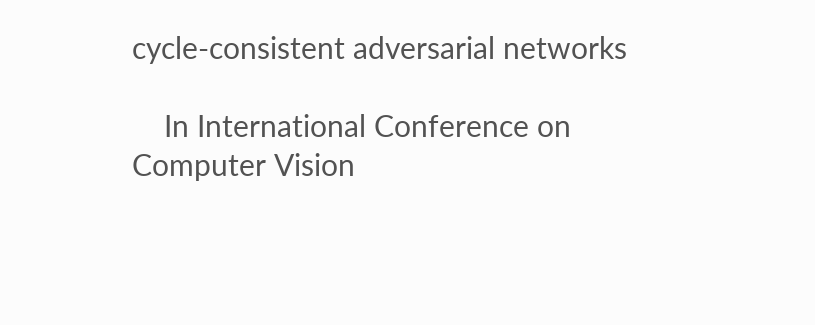cycle-consistent adversarial networks

    In International Conference on Computer Vision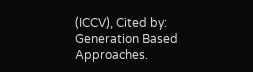(ICCV), Cited by: Generation Based Approaches.